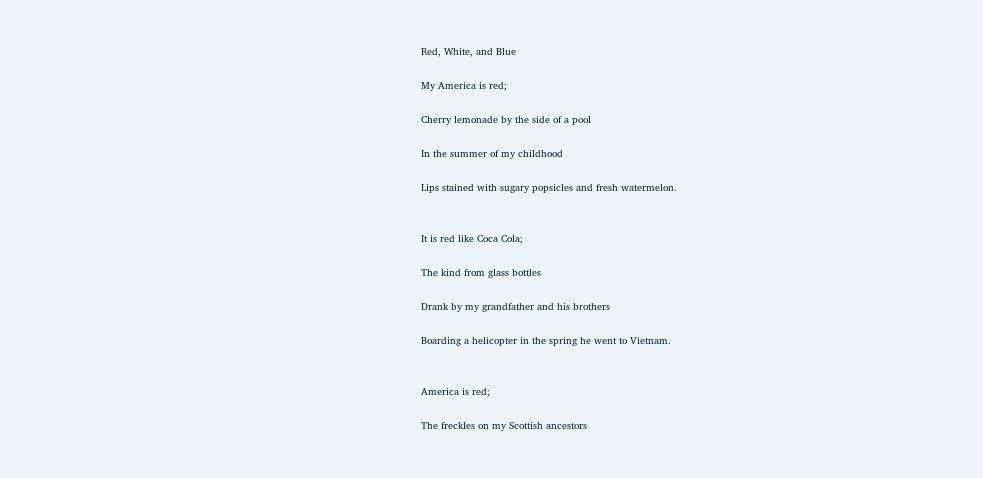Red, White, and Blue

My America is red;

Cherry lemonade by the side of a pool

In the summer of my childhood

Lips stained with sugary popsicles and fresh watermelon.


It is red like Coca Cola;

The kind from glass bottles

Drank by my grandfather and his brothers

Boarding a helicopter in the spring he went to Vietnam.


America is red;

The freckles on my Scottish ancestors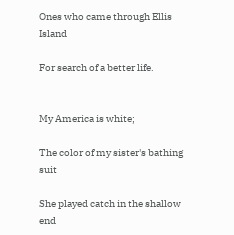Ones who came through Ellis Island

For search of a better life.


My America is white;

The color of my sister's bathing suit

She played catch in the shallow end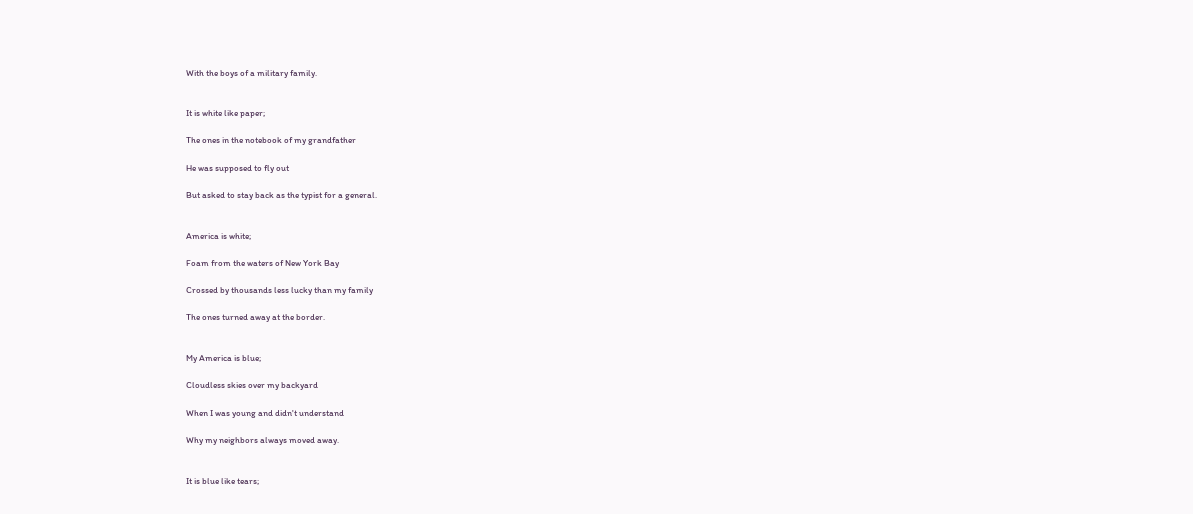With the boys of a military family.


It is white like paper;

The ones in the notebook of my grandfather

He was supposed to fly out

But asked to stay back as the typist for a general.


America is white;

Foam from the waters of New York Bay

Crossed by thousands less lucky than my family

The ones turned away at the border.


My America is blue;

Cloudless skies over my backyard

When I was young and didn't understand

Why my neighbors always moved away.


It is blue like tears;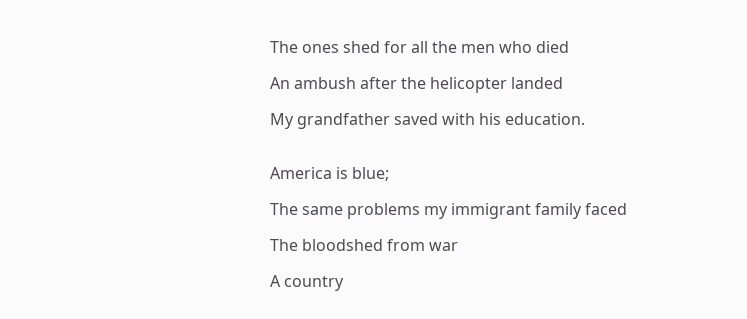The ones shed for all the men who died

An ambush after the helicopter landed

My grandfather saved with his education.


America is blue;

The same problems my immigrant family faced

The bloodshed from war

A country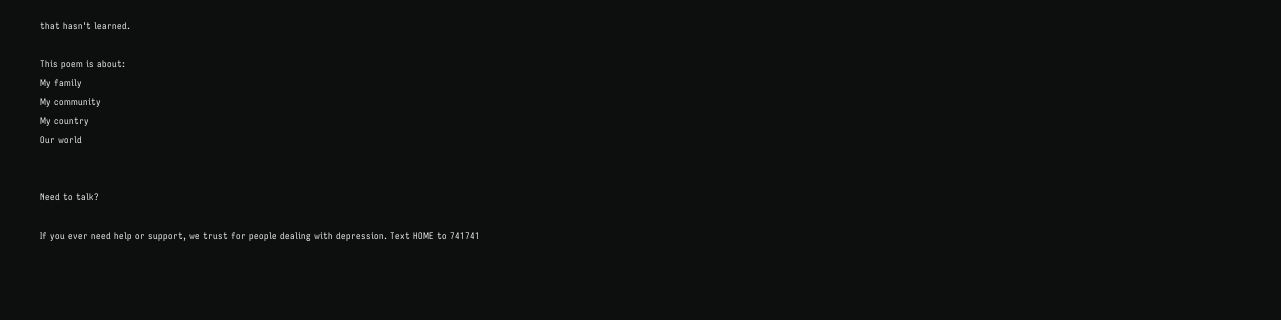that hasn't learned.

This poem is about:
My family
My community
My country
Our world


Need to talk?

If you ever need help or support, we trust for people dealing with depression. Text HOME to 741741